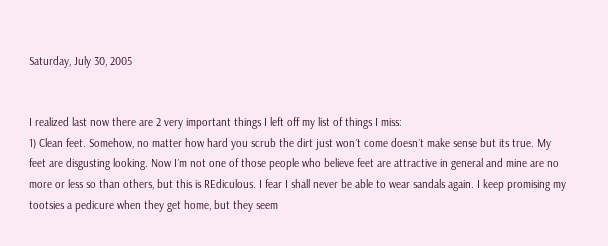Saturday, July 30, 2005


I realized last now there are 2 very important things I left off my list of things I miss:
1) Clean feet. Somehow, no matter how hard you scrub the dirt just won´t come doesn´t make sense but its true. My feet are disgusting looking. Now I´m not one of those people who believe feet are attractive in general and mine are no more or less so than others, but this is REdiculous. I fear I shall never be able to wear sandals again. I keep promising my tootsies a pedicure when they get home, but they seem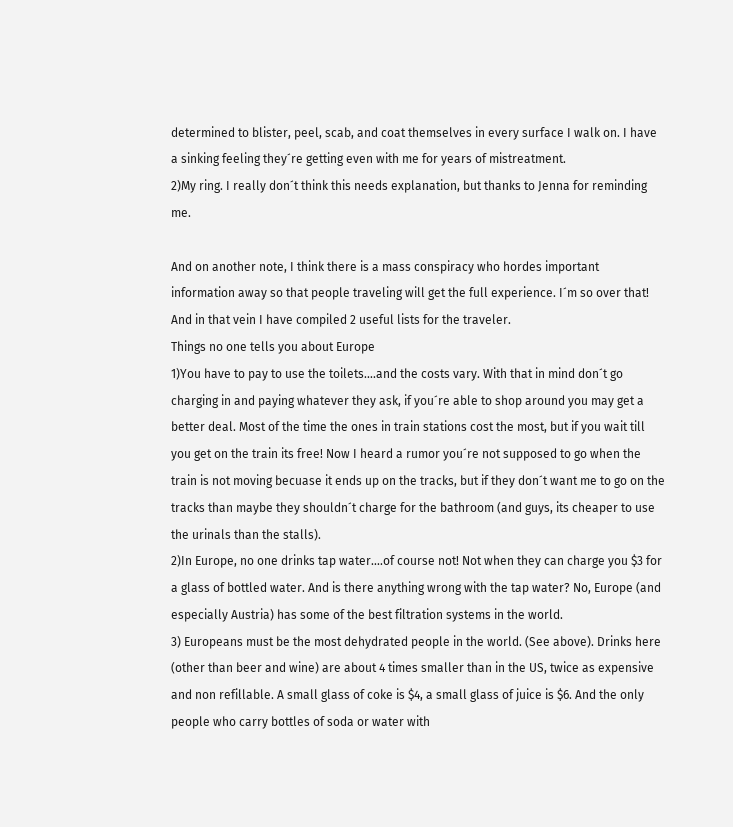determined to blister, peel, scab, and coat themselves in every surface I walk on. I have a sinking feeling they´re getting even with me for years of mistreatment.
2)My ring. I really don´t think this needs explanation, but thanks to Jenna for reminding me.

And on another note, I think there is a mass conspiracy who hordes important information away so that people traveling will get the full experience. I´m so over that! And in that vein I have compiled 2 useful lists for the traveler.
Things no one tells you about Europe
1)You have to pay to use the toilets....and the costs vary. With that in mind don´t go charging in and paying whatever they ask, if you´re able to shop around you may get a better deal. Most of the time the ones in train stations cost the most, but if you wait till you get on the train its free! Now I heard a rumor you´re not supposed to go when the train is not moving becuase it ends up on the tracks, but if they don´t want me to go on the tracks than maybe they shouldn´t charge for the bathroom (and guys, its cheaper to use the urinals than the stalls).
2)In Europe, no one drinks tap water....of course not! Not when they can charge you $3 for a glass of bottled water. And is there anything wrong with the tap water? No, Europe (and especially Austria) has some of the best filtration systems in the world.
3) Europeans must be the most dehydrated people in the world. (See above). Drinks here (other than beer and wine) are about 4 times smaller than in the US, twice as expensive and non refillable. A small glass of coke is $4, a small glass of juice is $6. And the only people who carry bottles of soda or water with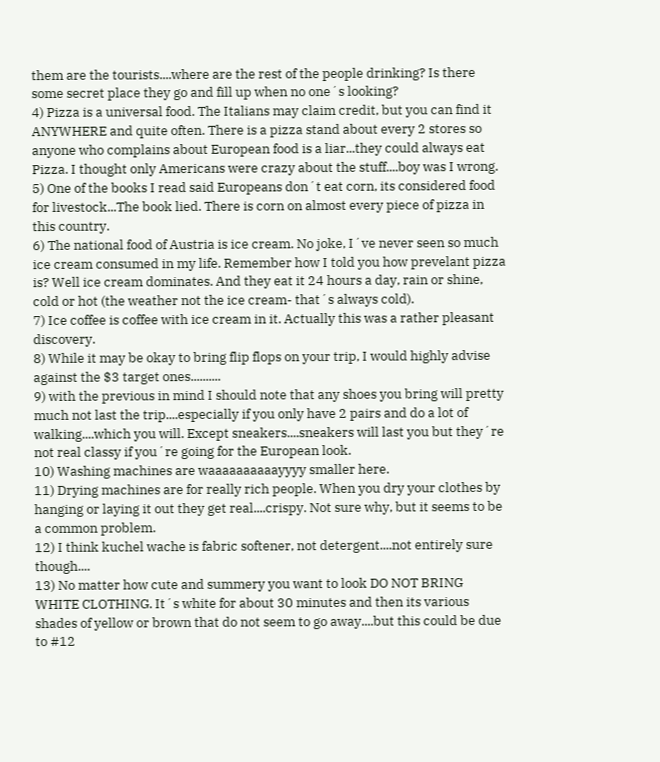them are the tourists....where are the rest of the people drinking? Is there some secret place they go and fill up when no one´s looking?
4) Pizza is a universal food. The Italians may claim credit, but you can find it ANYWHERE and quite often. There is a pizza stand about every 2 stores so anyone who complains about European food is a liar...they could always eat Pizza. I thought only Americans were crazy about the stuff....boy was I wrong.
5) One of the books I read said Europeans don´t eat corn, its considered food for livestock...The book lied. There is corn on almost every piece of pizza in this country.
6) The national food of Austria is ice cream. No joke, I´ve never seen so much ice cream consumed in my life. Remember how I told you how prevelant pizza is? Well ice cream dominates. And they eat it 24 hours a day, rain or shine, cold or hot (the weather not the ice cream- that´s always cold).
7) Ice coffee is coffee with ice cream in it. Actually this was a rather pleasant discovery.
8) While it may be okay to bring flip flops on your trip, I would highly advise against the $3 target ones..........
9) with the previous in mind I should note that any shoes you bring will pretty much not last the trip....especially if you only have 2 pairs and do a lot of walking....which you will. Except sneakers....sneakers will last you but they´re not real classy if you´re going for the European look.
10) Washing machines are waaaaaaaaaayyyy smaller here.
11) Drying machines are for really rich people. When you dry your clothes by hanging or laying it out they get real....crispy. Not sure why, but it seems to be a common problem.
12) I think kuchel wache is fabric softener, not detergent....not entirely sure though....
13) No matter how cute and summery you want to look DO NOT BRING WHITE CLOTHING. It´s white for about 30 minutes and then its various shades of yellow or brown that do not seem to go away....but this could be due to #12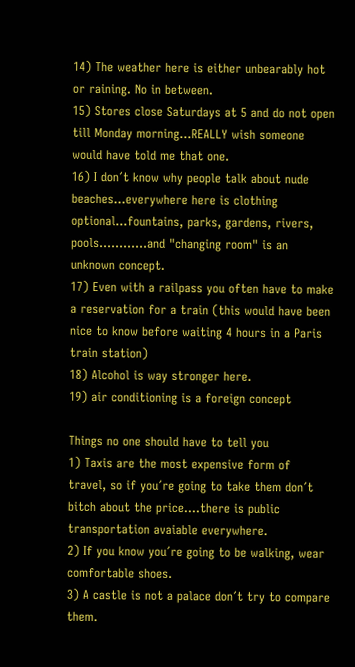14) The weather here is either unbearably hot or raining. No in between.
15) Stores close Saturdays at 5 and do not open till Monday morning...REALLY wish someone would have told me that one.
16) I don´t know why people talk about nude beaches...everywhere here is clothing optional...fountains, parks, gardens, rivers, pools............and "changing room" is an unknown concept.
17) Even with a railpass you often have to make a reservation for a train (this would have been nice to know before waiting 4 hours in a Paris train station)
18) Alcohol is way stronger here.
19) air conditioning is a foreign concept

Things no one should have to tell you
1) Taxis are the most expensive form of travel, so if you´re going to take them don´t bitch about the price....there is public transportation avaiable everywhere.
2) If you know you´re going to be walking, wear comfortable shoes.
3) A castle is not a palace don´t try to compare them.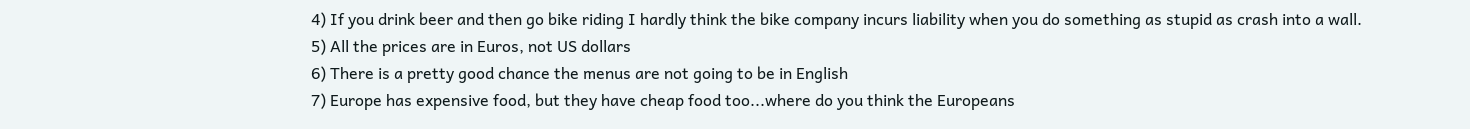4) If you drink beer and then go bike riding I hardly think the bike company incurs liability when you do something as stupid as crash into a wall.
5) All the prices are in Euros, not US dollars
6) There is a pretty good chance the menus are not going to be in English
7) Europe has expensive food, but they have cheap food too...where do you think the Europeans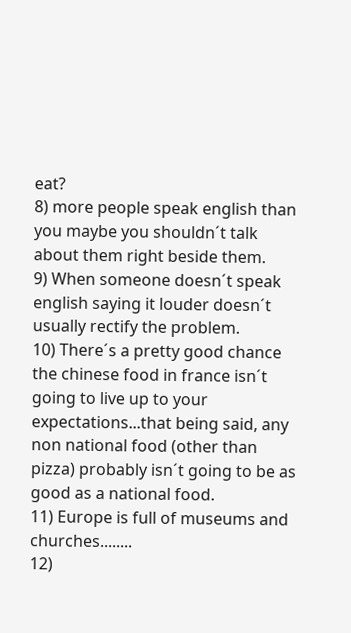eat?
8) more people speak english than you maybe you shouldn´t talk about them right beside them.
9) When someone doesn´t speak english saying it louder doesn´t usually rectify the problem.
10) There´s a pretty good chance the chinese food in france isn´t going to live up to your expectations...that being said, any non national food (other than pizza) probably isn´t going to be as good as a national food.
11) Europe is full of museums and churches........
12)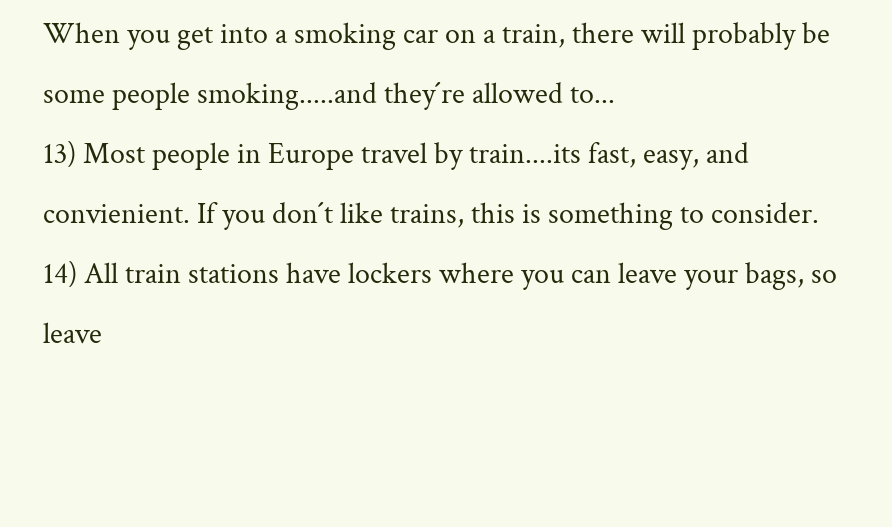When you get into a smoking car on a train, there will probably be some people smoking.....and they´re allowed to...
13) Most people in Europe travel by train....its fast, easy, and convienient. If you don´t like trains, this is something to consider.
14) All train stations have lockers where you can leave your bags, so leave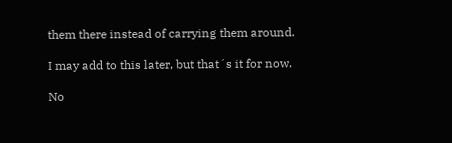them there instead of carrying them around.

I may add to this later, but that´s it for now.

No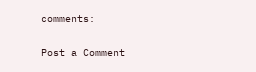comments:

Post a Comment